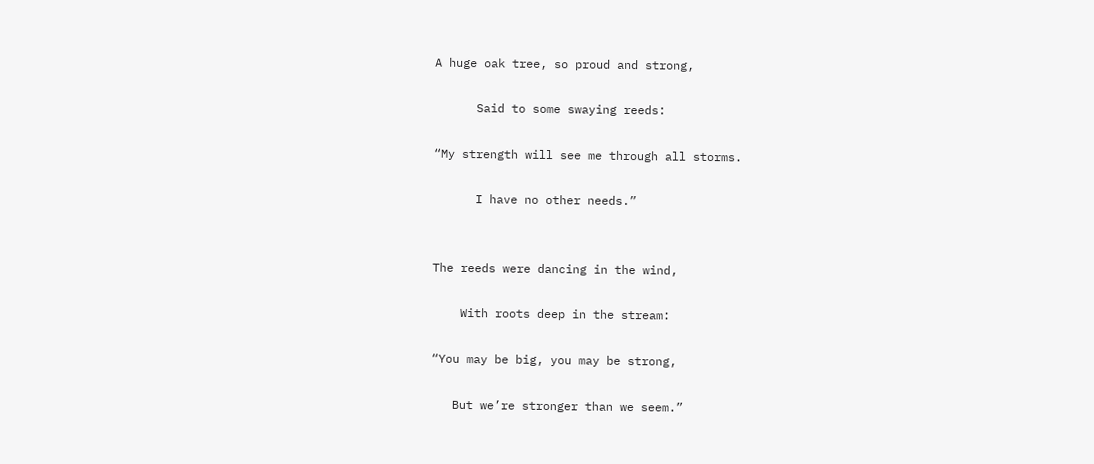A huge oak tree, so proud and strong,

      Said to some swaying reeds:

“My strength will see me through all storms.

      I have no other needs.”


The reeds were dancing in the wind,

    With roots deep in the stream:

“You may be big, you may be strong,

   But we’re stronger than we seem.”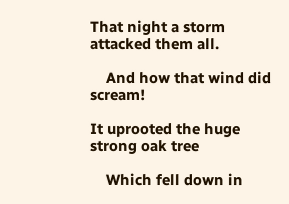That night a storm attacked them all.

    And how that wind did scream!

It uprooted the huge strong oak tree

    Which fell down in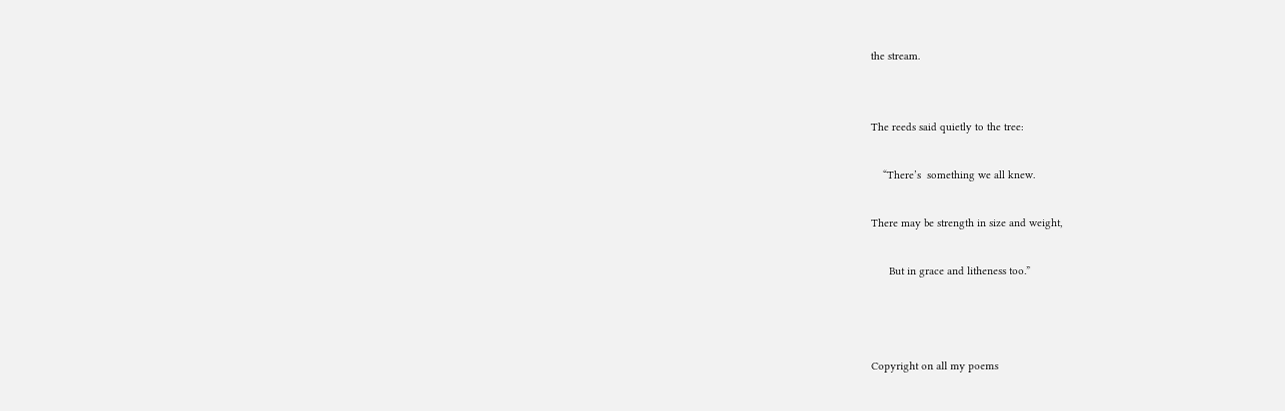the stream.


The reeds said quietly to the tree:

    “There’s  something we all knew.

There may be strength in size and weight,

      But in grace and litheness too.”



Copyright on all my poems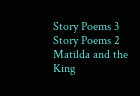Story Poems 3 Story Poems 2 Matilda and the King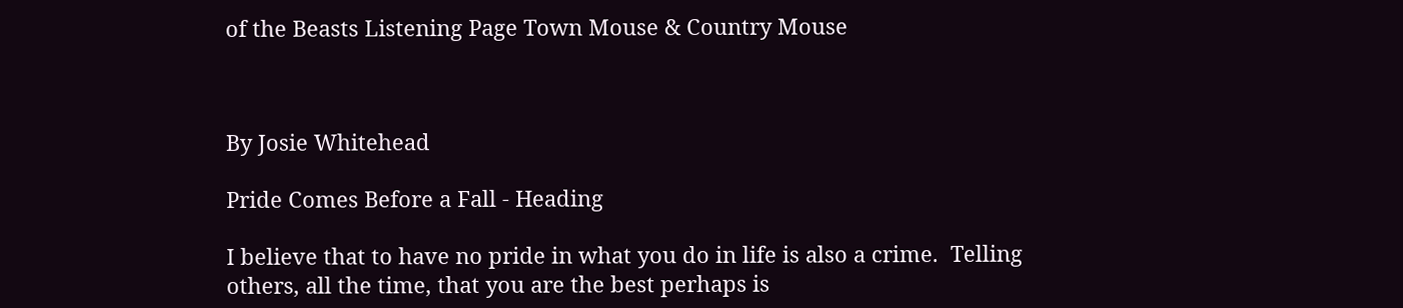of the Beasts Listening Page Town Mouse & Country Mouse



By Josie Whitehead

Pride Comes Before a Fall - Heading

I believe that to have no pride in what you do in life is also a crime.  Telling others, all the time, that you are the best perhaps is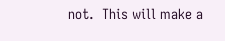not.  This will make a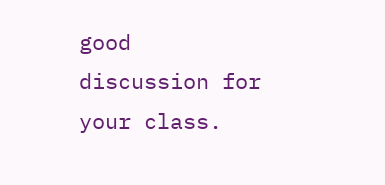good discussion for your class.